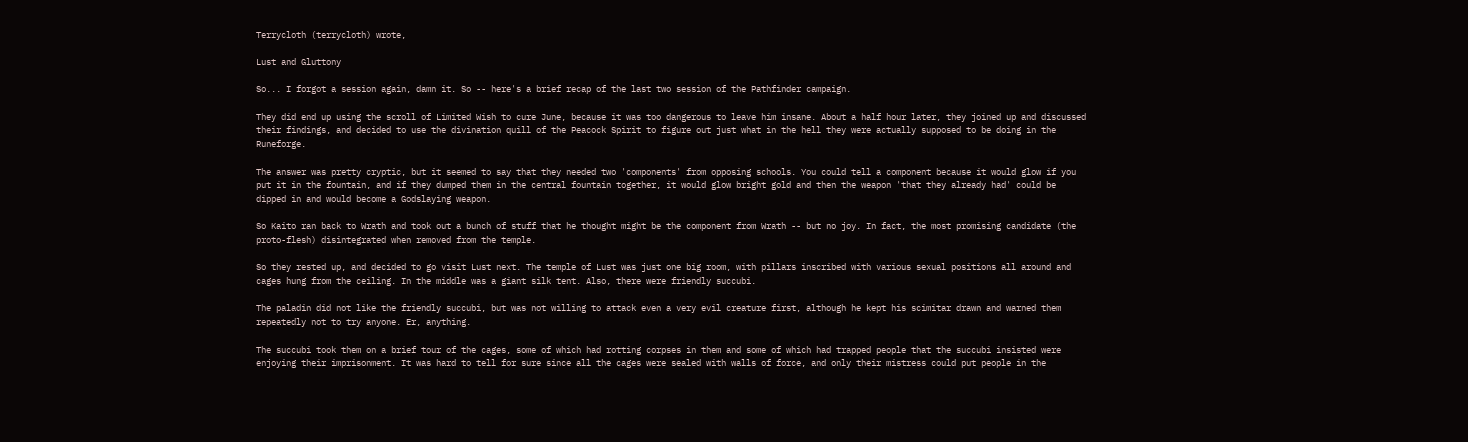Terrycloth (terrycloth) wrote,

Lust and Gluttony

So... I forgot a session again, damn it. So -- here's a brief recap of the last two session of the Pathfinder campaign.

They did end up using the scroll of Limited Wish to cure June, because it was too dangerous to leave him insane. About a half hour later, they joined up and discussed their findings, and decided to use the divination quill of the Peacock Spirit to figure out just what in the hell they were actually supposed to be doing in the Runeforge.

The answer was pretty cryptic, but it seemed to say that they needed two 'components' from opposing schools. You could tell a component because it would glow if you put it in the fountain, and if they dumped them in the central fountain together, it would glow bright gold and then the weapon 'that they already had' could be dipped in and would become a Godslaying weapon.

So Kaito ran back to Wrath and took out a bunch of stuff that he thought might be the component from Wrath -- but no joy. In fact, the most promising candidate (the proto-flesh) disintegrated when removed from the temple.

So they rested up, and decided to go visit Lust next. The temple of Lust was just one big room, with pillars inscribed with various sexual positions all around and cages hung from the ceiling. In the middle was a giant silk tent. Also, there were friendly succubi.

The paladin did not like the friendly succubi, but was not willing to attack even a very evil creature first, although he kept his scimitar drawn and warned them repeatedly not to try anyone. Er, anything.

The succubi took them on a brief tour of the cages, some of which had rotting corpses in them and some of which had trapped people that the succubi insisted were enjoying their imprisonment. It was hard to tell for sure since all the cages were sealed with walls of force, and only their mistress could put people in the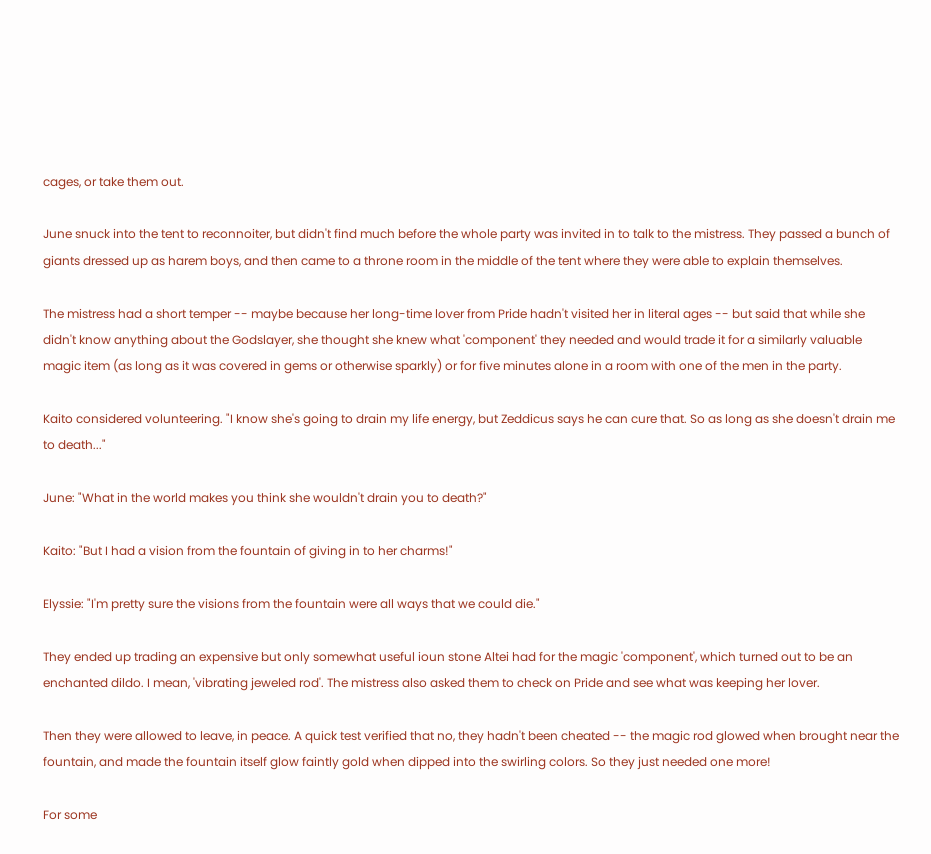cages, or take them out.

June snuck into the tent to reconnoiter, but didn't find much before the whole party was invited in to talk to the mistress. They passed a bunch of giants dressed up as harem boys, and then came to a throne room in the middle of the tent where they were able to explain themselves.

The mistress had a short temper -- maybe because her long-time lover from Pride hadn't visited her in literal ages -- but said that while she didn't know anything about the Godslayer, she thought she knew what 'component' they needed and would trade it for a similarly valuable magic item (as long as it was covered in gems or otherwise sparkly) or for five minutes alone in a room with one of the men in the party.

Kaito considered volunteering. "I know she's going to drain my life energy, but Zeddicus says he can cure that. So as long as she doesn't drain me to death..."

June: "What in the world makes you think she wouldn't drain you to death?"

Kaito: "But I had a vision from the fountain of giving in to her charms!"

Elyssie: "I'm pretty sure the visions from the fountain were all ways that we could die."

They ended up trading an expensive but only somewhat useful ioun stone Altei had for the magic 'component', which turned out to be an enchanted dildo. I mean, 'vibrating jeweled rod'. The mistress also asked them to check on Pride and see what was keeping her lover.

Then they were allowed to leave, in peace. A quick test verified that no, they hadn't been cheated -- the magic rod glowed when brought near the fountain, and made the fountain itself glow faintly gold when dipped into the swirling colors. So they just needed one more!

For some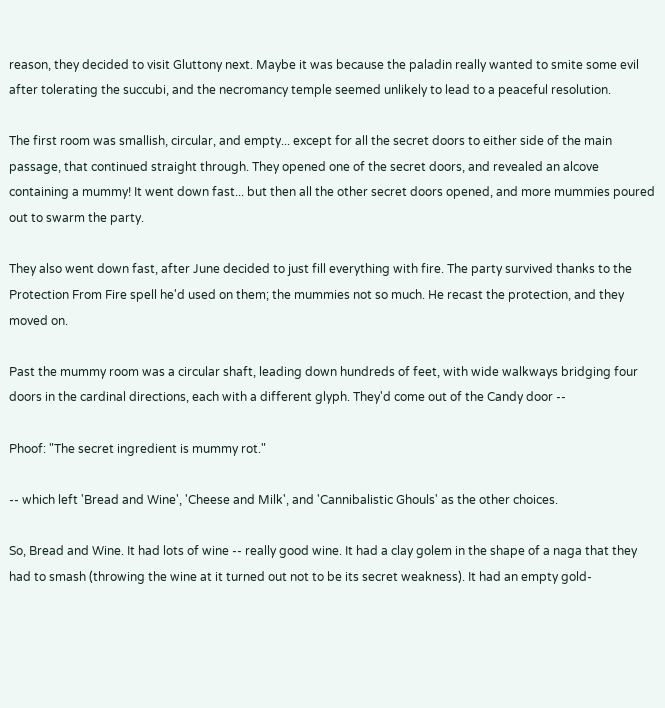reason, they decided to visit Gluttony next. Maybe it was because the paladin really wanted to smite some evil after tolerating the succubi, and the necromancy temple seemed unlikely to lead to a peaceful resolution.

The first room was smallish, circular, and empty... except for all the secret doors to either side of the main passage, that continued straight through. They opened one of the secret doors, and revealed an alcove containing a mummy! It went down fast... but then all the other secret doors opened, and more mummies poured out to swarm the party.

They also went down fast, after June decided to just fill everything with fire. The party survived thanks to the Protection From Fire spell he'd used on them; the mummies not so much. He recast the protection, and they moved on.

Past the mummy room was a circular shaft, leading down hundreds of feet, with wide walkways bridging four doors in the cardinal directions, each with a different glyph. They'd come out of the Candy door --

Phoof: "The secret ingredient is mummy rot."

-- which left 'Bread and Wine', 'Cheese and Milk', and 'Cannibalistic Ghouls' as the other choices.

So, Bread and Wine. It had lots of wine -- really good wine. It had a clay golem in the shape of a naga that they had to smash (throwing the wine at it turned out not to be its secret weakness). It had an empty gold-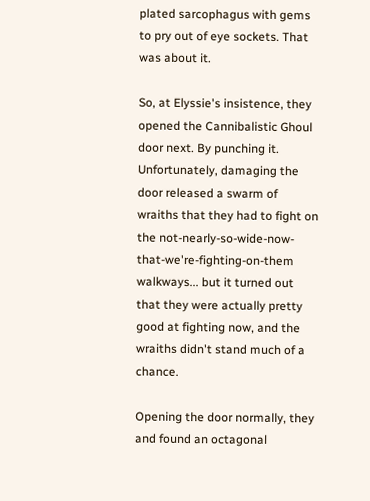plated sarcophagus with gems to pry out of eye sockets. That was about it.

So, at Elyssie's insistence, they opened the Cannibalistic Ghoul door next. By punching it. Unfortunately, damaging the door released a swarm of wraiths that they had to fight on the not-nearly-so-wide-now-that-we're-fighting-on-them walkways... but it turned out that they were actually pretty good at fighting now, and the wraiths didn't stand much of a chance.

Opening the door normally, they and found an octagonal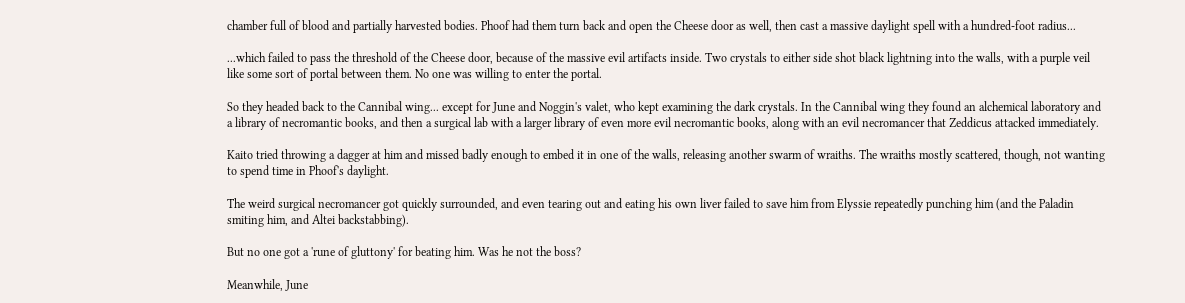chamber full of blood and partially harvested bodies. Phoof had them turn back and open the Cheese door as well, then cast a massive daylight spell with a hundred-foot radius...

...which failed to pass the threshold of the Cheese door, because of the massive evil artifacts inside. Two crystals to either side shot black lightning into the walls, with a purple veil like some sort of portal between them. No one was willing to enter the portal.

So they headed back to the Cannibal wing... except for June and Noggin's valet, who kept examining the dark crystals. In the Cannibal wing they found an alchemical laboratory and a library of necromantic books, and then a surgical lab with a larger library of even more evil necromantic books, along with an evil necromancer that Zeddicus attacked immediately.

Kaito tried throwing a dagger at him and missed badly enough to embed it in one of the walls, releasing another swarm of wraiths. The wraiths mostly scattered, though, not wanting to spend time in Phoof's daylight.

The weird surgical necromancer got quickly surrounded, and even tearing out and eating his own liver failed to save him from Elyssie repeatedly punching him (and the Paladin smiting him, and Altei backstabbing).

But no one got a 'rune of gluttony' for beating him. Was he not the boss?

Meanwhile, June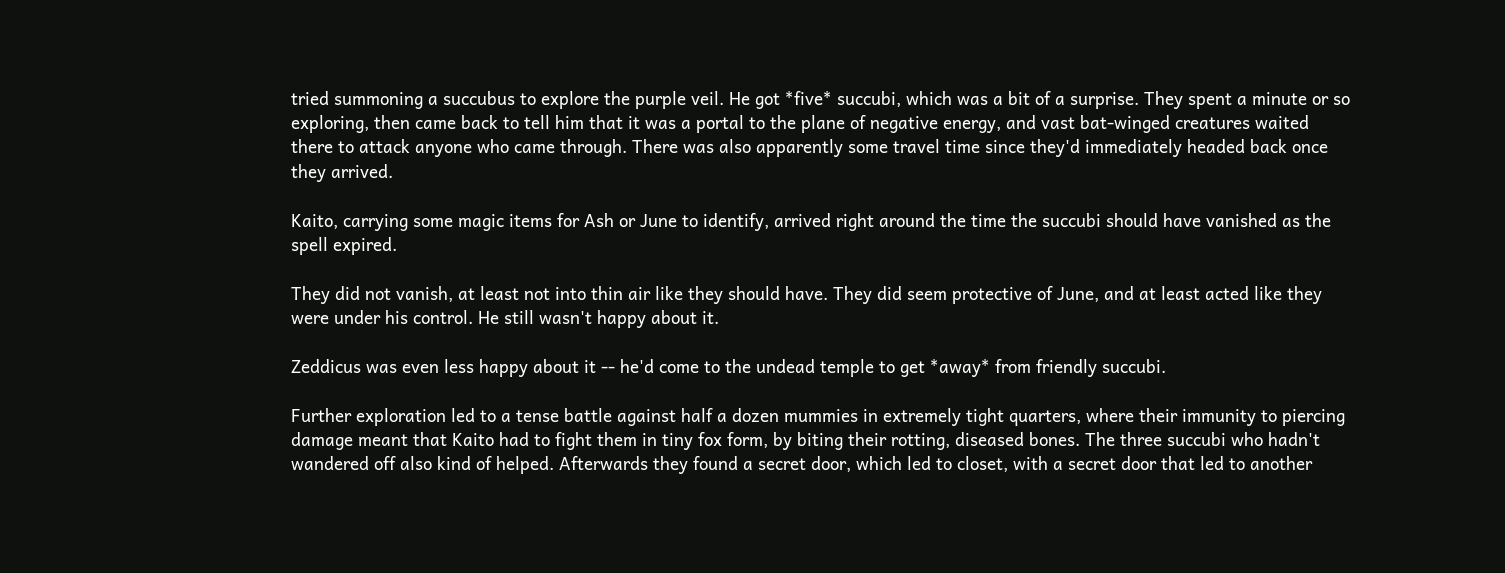tried summoning a succubus to explore the purple veil. He got *five* succubi, which was a bit of a surprise. They spent a minute or so exploring, then came back to tell him that it was a portal to the plane of negative energy, and vast bat-winged creatures waited there to attack anyone who came through. There was also apparently some travel time since they'd immediately headed back once they arrived.

Kaito, carrying some magic items for Ash or June to identify, arrived right around the time the succubi should have vanished as the spell expired.

They did not vanish, at least not into thin air like they should have. They did seem protective of June, and at least acted like they were under his control. He still wasn't happy about it.

Zeddicus was even less happy about it -- he'd come to the undead temple to get *away* from friendly succubi.

Further exploration led to a tense battle against half a dozen mummies in extremely tight quarters, where their immunity to piercing damage meant that Kaito had to fight them in tiny fox form, by biting their rotting, diseased bones. The three succubi who hadn't wandered off also kind of helped. Afterwards they found a secret door, which led to closet, with a secret door that led to another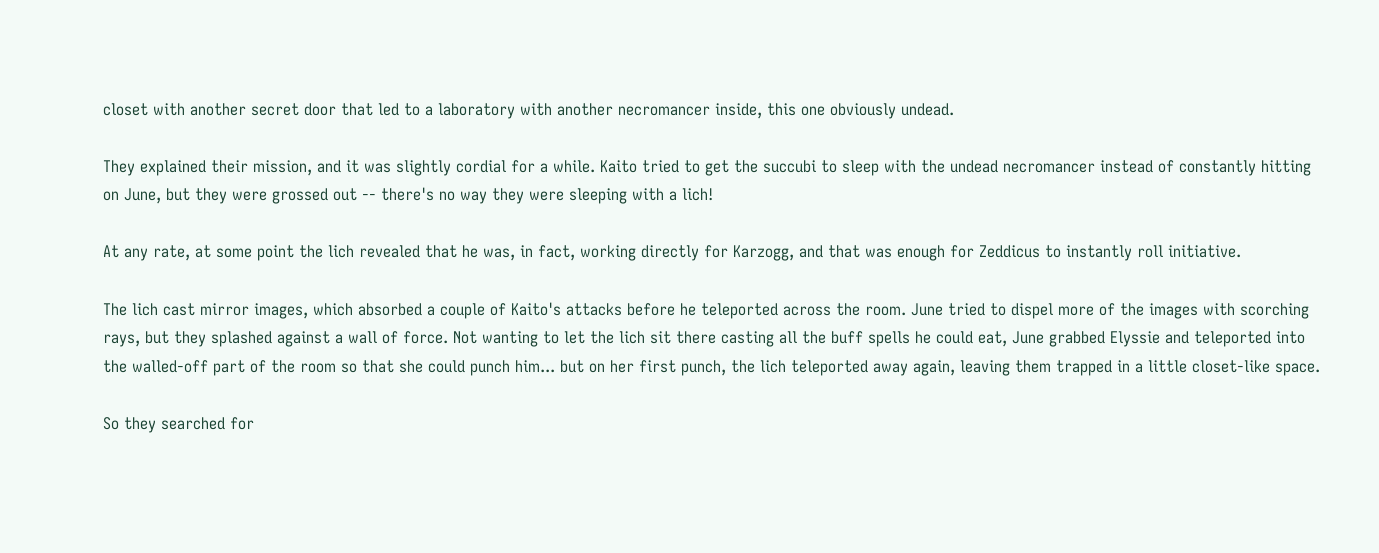closet with another secret door that led to a laboratory with another necromancer inside, this one obviously undead.

They explained their mission, and it was slightly cordial for a while. Kaito tried to get the succubi to sleep with the undead necromancer instead of constantly hitting on June, but they were grossed out -- there's no way they were sleeping with a lich!

At any rate, at some point the lich revealed that he was, in fact, working directly for Karzogg, and that was enough for Zeddicus to instantly roll initiative.

The lich cast mirror images, which absorbed a couple of Kaito's attacks before he teleported across the room. June tried to dispel more of the images with scorching rays, but they splashed against a wall of force. Not wanting to let the lich sit there casting all the buff spells he could eat, June grabbed Elyssie and teleported into the walled-off part of the room so that she could punch him... but on her first punch, the lich teleported away again, leaving them trapped in a little closet-like space.

So they searched for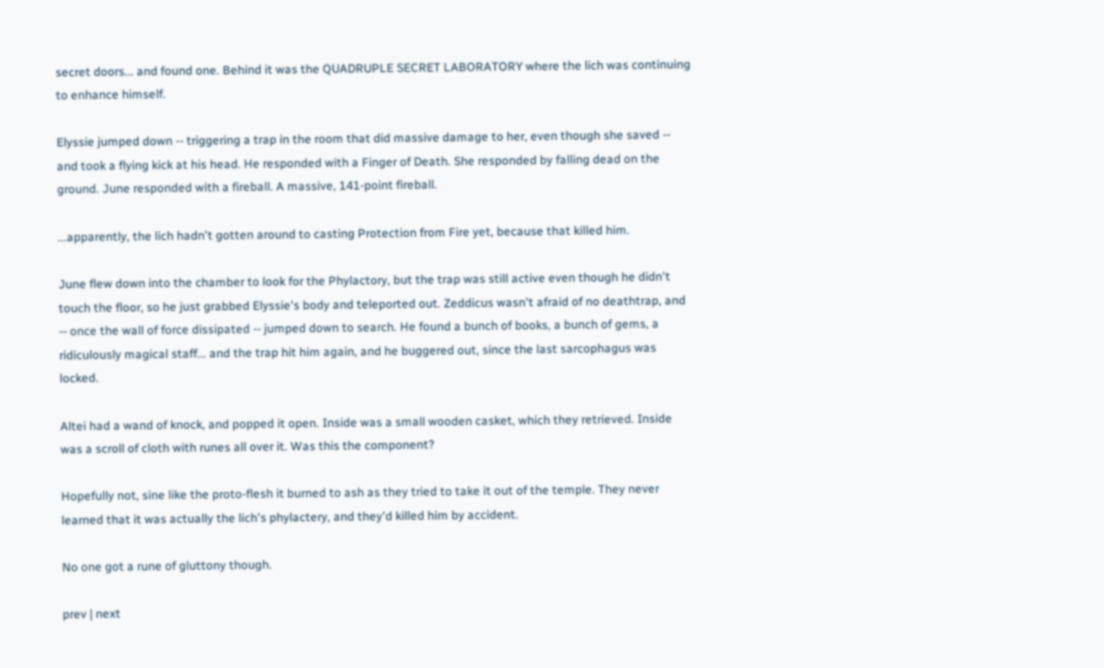secret doors... and found one. Behind it was the QUADRUPLE SECRET LABORATORY where the lich was continuing to enhance himself.

Elyssie jumped down -- triggering a trap in the room that did massive damage to her, even though she saved -- and took a flying kick at his head. He responded with a Finger of Death. She responded by falling dead on the ground. June responded with a fireball. A massive, 141-point fireball.

...apparently, the lich hadn't gotten around to casting Protection from Fire yet, because that killed him.

June flew down into the chamber to look for the Phylactory, but the trap was still active even though he didn't touch the floor, so he just grabbed Elyssie's body and teleported out. Zeddicus wasn't afraid of no deathtrap, and -- once the wall of force dissipated -- jumped down to search. He found a bunch of books, a bunch of gems, a ridiculously magical staff... and the trap hit him again, and he buggered out, since the last sarcophagus was locked.

Altei had a wand of knock, and popped it open. Inside was a small wooden casket, which they retrieved. Inside was a scroll of cloth with runes all over it. Was this the component?

Hopefully not, sine like the proto-flesh it burned to ash as they tried to take it out of the temple. They never learned that it was actually the lich's phylactery, and they'd killed him by accident.

No one got a rune of gluttony though.

prev | next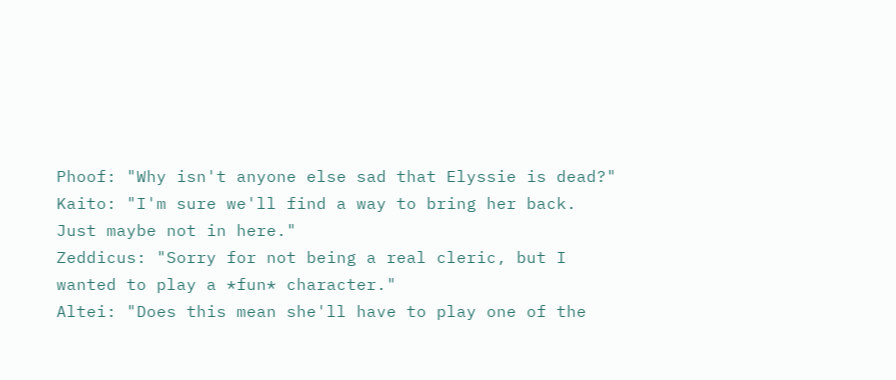Phoof: "Why isn't anyone else sad that Elyssie is dead?"
Kaito: "I'm sure we'll find a way to bring her back. Just maybe not in here."
Zeddicus: "Sorry for not being a real cleric, but I wanted to play a *fun* character."
Altei: "Does this mean she'll have to play one of the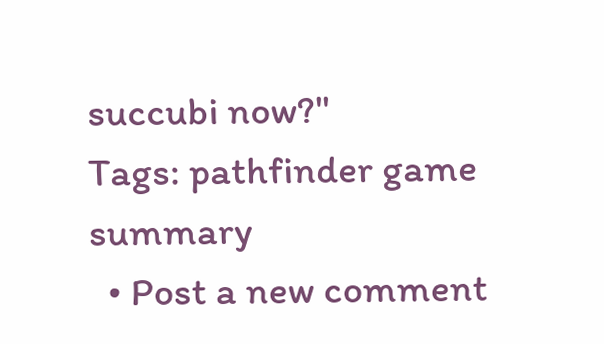succubi now?"
Tags: pathfinder game summary
  • Post a new comment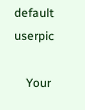default userpic

    Your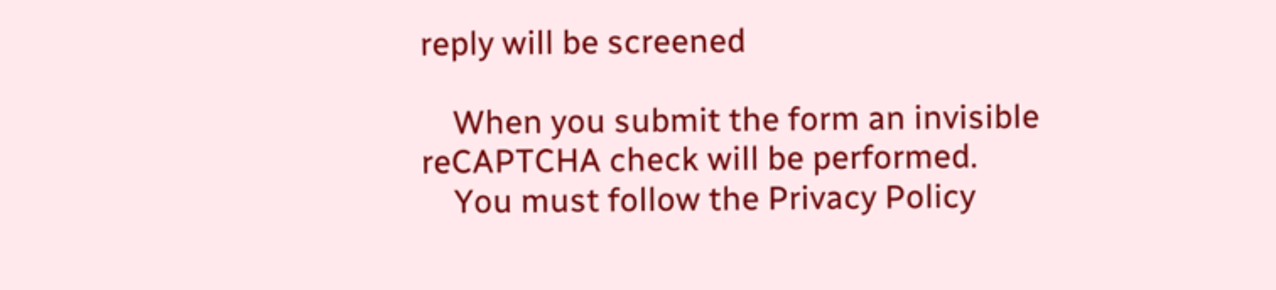reply will be screened

    When you submit the form an invisible reCAPTCHA check will be performed.
    You must follow the Privacy Policy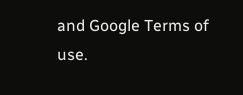and Google Terms of use.